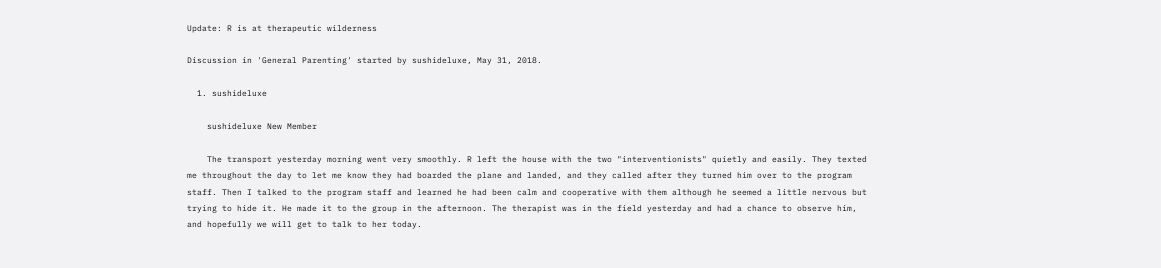Update: R is at therapeutic wilderness

Discussion in 'General Parenting' started by sushideluxe, May 31, 2018.

  1. sushideluxe

    sushideluxe New Member

    The transport yesterday morning went very smoothly. R left the house with the two "interventionists" quietly and easily. They texted me throughout the day to let me know they had boarded the plane and landed, and they called after they turned him over to the program staff. Then I talked to the program staff and learned he had been calm and cooperative with them although he seemed a little nervous but trying to hide it. He made it to the group in the afternoon. The therapist was in the field yesterday and had a chance to observe him, and hopefully we will get to talk to her today.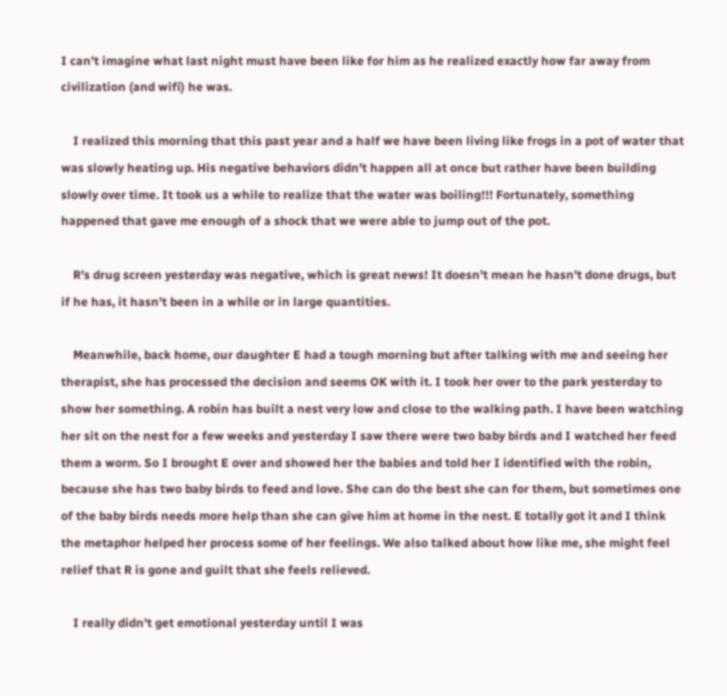I can't imagine what last night must have been like for him as he realized exactly how far away from civilization (and wifi) he was.

    I realized this morning that this past year and a half we have been living like frogs in a pot of water that was slowly heating up. His negative behaviors didn't happen all at once but rather have been building slowly over time. It took us a while to realize that the water was boiling!!! Fortunately, something happened that gave me enough of a shock that we were able to jump out of the pot.

    R's drug screen yesterday was negative, which is great news! It doesn't mean he hasn't done drugs, but if he has, it hasn't been in a while or in large quantities.

    Meanwhile, back home, our daughter E had a tough morning but after talking with me and seeing her therapist, she has processed the decision and seems OK with it. I took her over to the park yesterday to show her something. A robin has built a nest very low and close to the walking path. I have been watching her sit on the nest for a few weeks and yesterday I saw there were two baby birds and I watched her feed them a worm. So I brought E over and showed her the babies and told her I identified with the robin, because she has two baby birds to feed and love. She can do the best she can for them, but sometimes one of the baby birds needs more help than she can give him at home in the nest. E totally got it and I think the metaphor helped her process some of her feelings. We also talked about how like me, she might feel relief that R is gone and guilt that she feels relieved.

    I really didn't get emotional yesterday until I was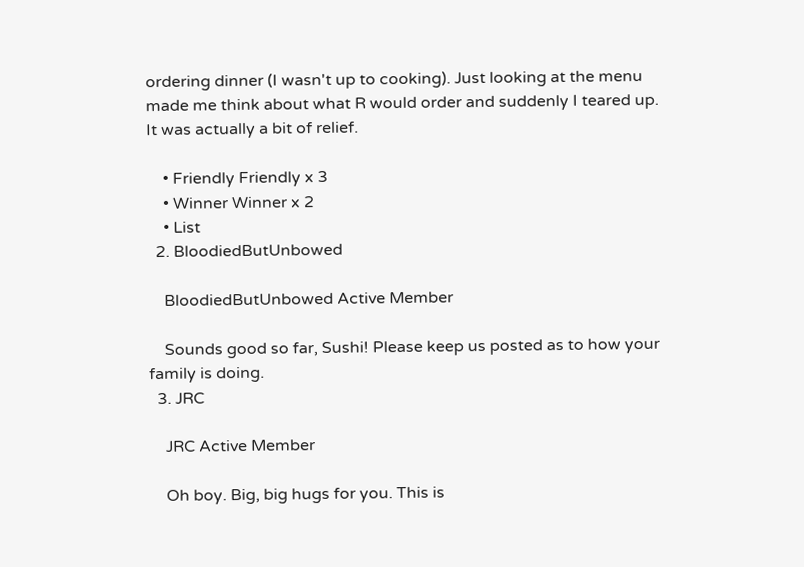ordering dinner (I wasn't up to cooking). Just looking at the menu made me think about what R would order and suddenly I teared up. It was actually a bit of relief.

    • Friendly Friendly x 3
    • Winner Winner x 2
    • List
  2. BloodiedButUnbowed

    BloodiedButUnbowed Active Member

    Sounds good so far, Sushi! Please keep us posted as to how your family is doing.
  3. JRC

    JRC Active Member

    Oh boy. Big, big hugs for you. This is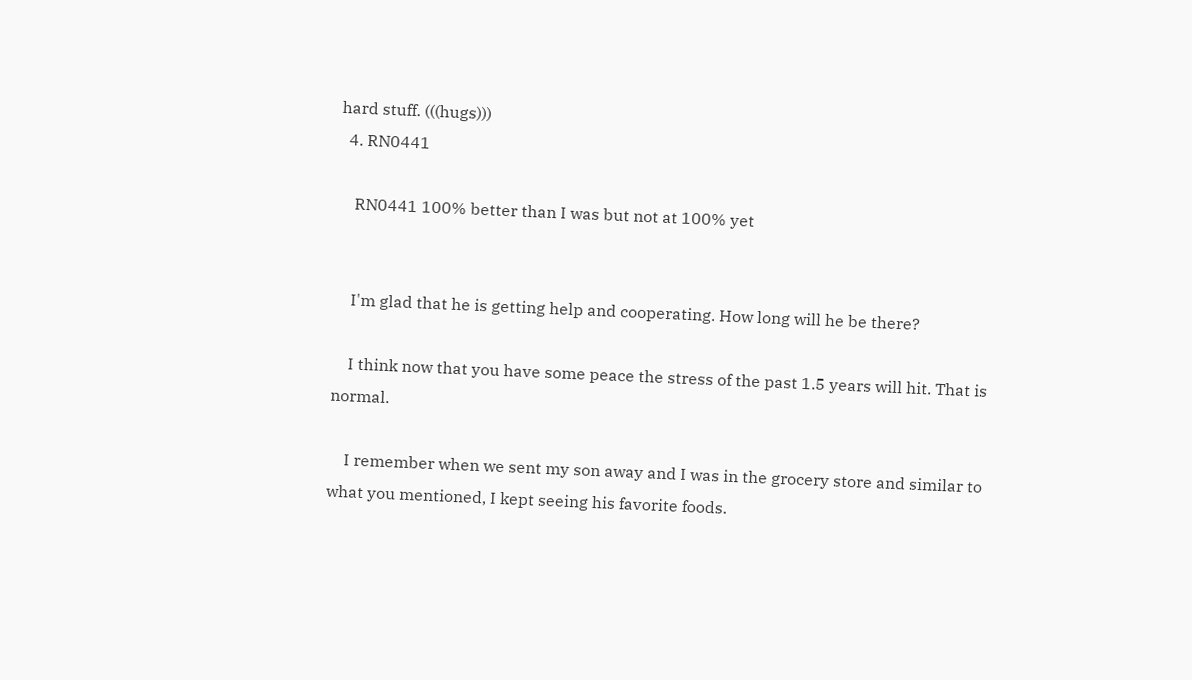hard stuff. (((hugs)))
  4. RN0441

    RN0441 100% better than I was but not at 100% yet


    I'm glad that he is getting help and cooperating. How long will he be there?

    I think now that you have some peace the stress of the past 1.5 years will hit. That is normal.

    I remember when we sent my son away and I was in the grocery store and similar to what you mentioned, I kept seeing his favorite foods.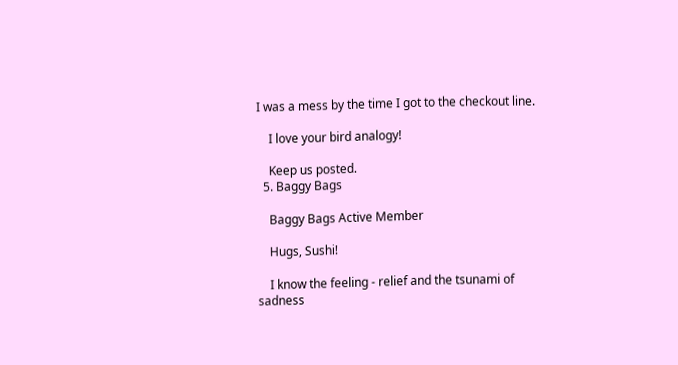I was a mess by the time I got to the checkout line.

    I love your bird analogy!

    Keep us posted.
  5. Baggy Bags

    Baggy Bags Active Member

    Hugs, Sushi!

    I know the feeling - relief and the tsunami of sadness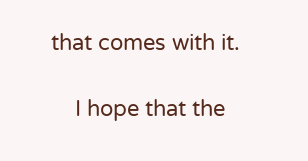that comes with it.

    I hope that the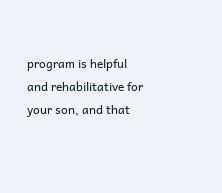program is helpful and rehabilitative for your son, and that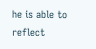he is able to reflect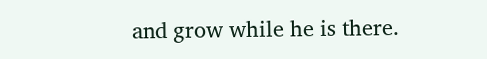and grow while he is there.